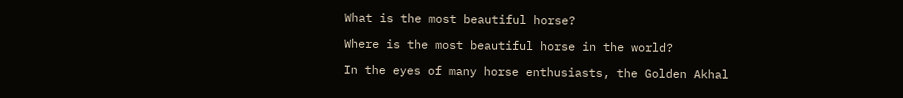What is the most beautiful horse?

Where is the most beautiful horse in the world?

In the eyes of many horse enthusiasts, the Golden Akhal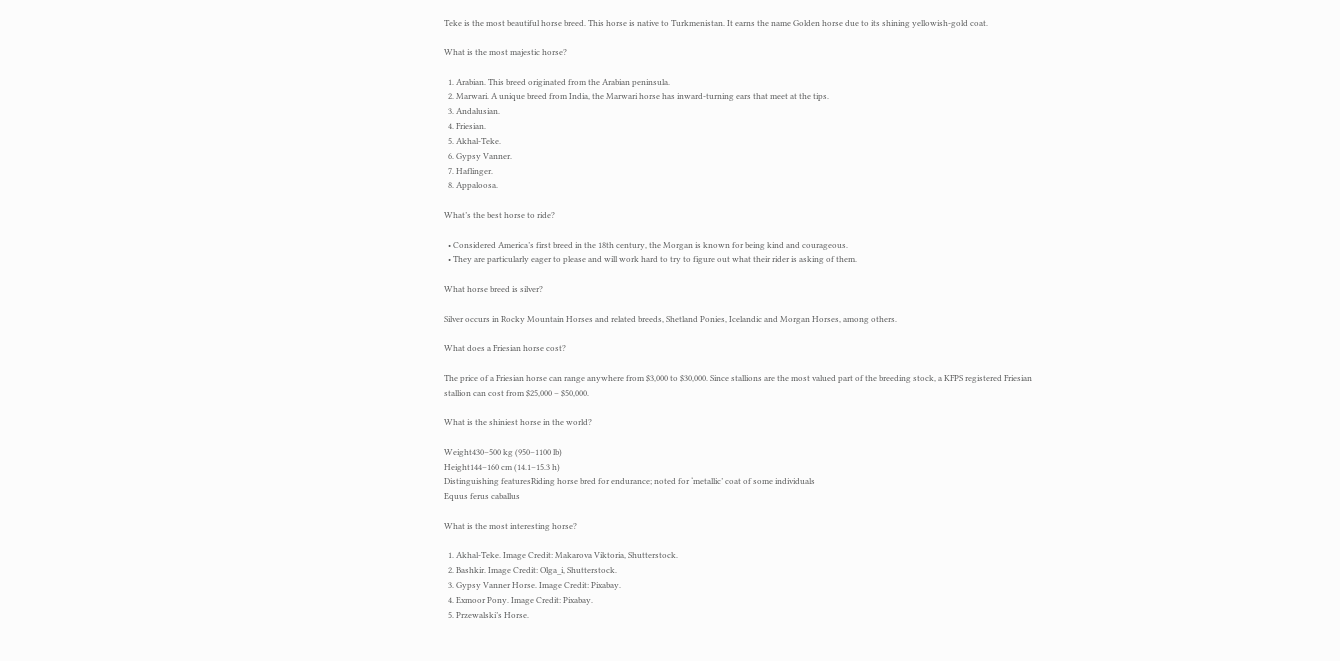Teke is the most beautiful horse breed. This horse is native to Turkmenistan. It earns the name Golden horse due to its shining yellowish-gold coat.

What is the most majestic horse?

  1. Arabian. This breed originated from the Arabian peninsula.
  2. Marwari. A unique breed from India, the Marwari horse has inward-turning ears that meet at the tips.
  3. Andalusian.
  4. Friesian.
  5. Akhal-Teke.
  6. Gypsy Vanner.
  7. Haflinger.
  8. Appaloosa.

What’s the best horse to ride?

  • Considered America’s first breed in the 18th century, the Morgan is known for being kind and courageous.
  • They are particularly eager to please and will work hard to try to figure out what their rider is asking of them.

What horse breed is silver?

Silver occurs in Rocky Mountain Horses and related breeds, Shetland Ponies, Icelandic and Morgan Horses, among others.

What does a Friesian horse cost?

The price of a Friesian horse can range anywhere from $3,000 to $30,000. Since stallions are the most valued part of the breeding stock, a KFPS registered Friesian stallion can cost from $25,000 – $50,000.

What is the shiniest horse in the world?

Weight430–500 kg (950–1100 lb)
Height144–160 cm (14.1–15.3 h)
Distinguishing featuresRiding horse bred for endurance; noted for ‘metallic’ coat of some individuals
Equus ferus caballus

What is the most interesting horse?

  1. Akhal-Teke. Image Credit: Makarova Viktoria, Shutterstock.
  2. Bashkir. Image Credit: Olga_i, Shutterstock.
  3. Gypsy Vanner Horse. Image Credit: Pixabay.
  4. Exmoor Pony. Image Credit: Pixabay.
  5. Przewalski’s Horse.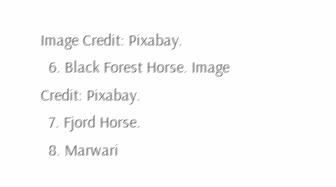Image Credit: Pixabay.
  6. Black Forest Horse. Image Credit: Pixabay.
  7. Fjord Horse.
  8. Marwari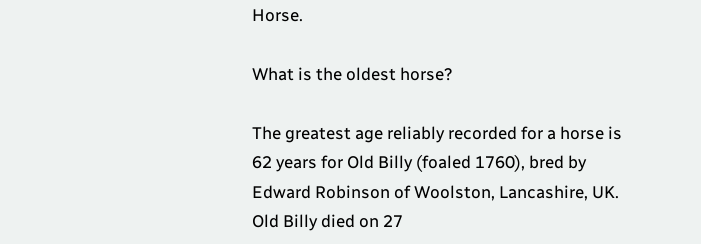Horse.

What is the oldest horse?

The greatest age reliably recorded for a horse is 62 years for Old Billy (foaled 1760), bred by Edward Robinson of Woolston, Lancashire, UK. Old Billy died on 27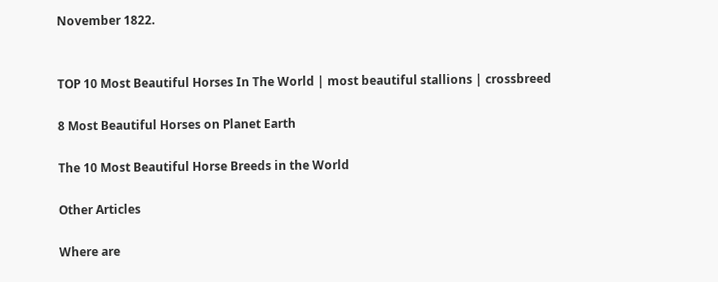November 1822.


TOP 10 Most Beautiful Horses In The World | most beautiful stallions | crossbreed

8 Most Beautiful Horses on Planet Earth

The 10 Most Beautiful Horse Breeds in the World

Other Articles

Where are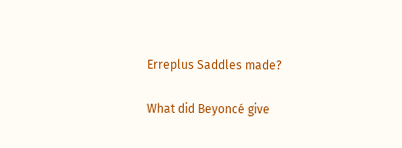Erreplus Saddles made?

What did Beyoncé give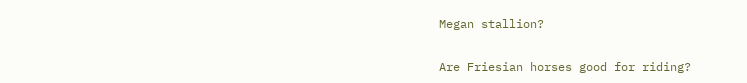Megan stallion?

Are Friesian horses good for riding?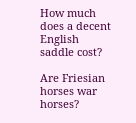How much does a decent English saddle cost?

Are Friesian horses war horses?